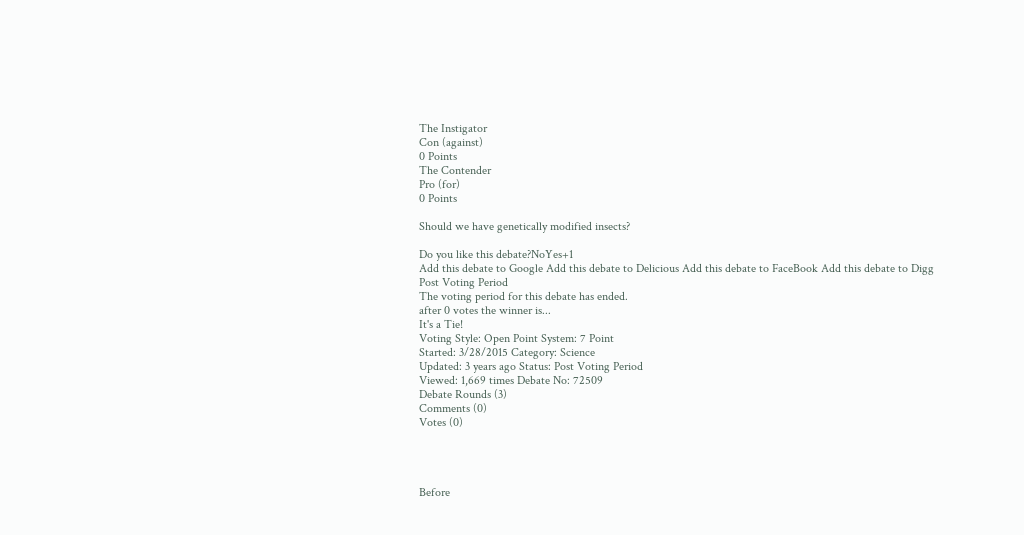The Instigator
Con (against)
0 Points
The Contender
Pro (for)
0 Points

Should we have genetically modified insects?

Do you like this debate?NoYes+1
Add this debate to Google Add this debate to Delicious Add this debate to FaceBook Add this debate to Digg
Post Voting Period
The voting period for this debate has ended.
after 0 votes the winner is...
It's a Tie!
Voting Style: Open Point System: 7 Point
Started: 3/28/2015 Category: Science
Updated: 3 years ago Status: Post Voting Period
Viewed: 1,669 times Debate No: 72509
Debate Rounds (3)
Comments (0)
Votes (0)




Before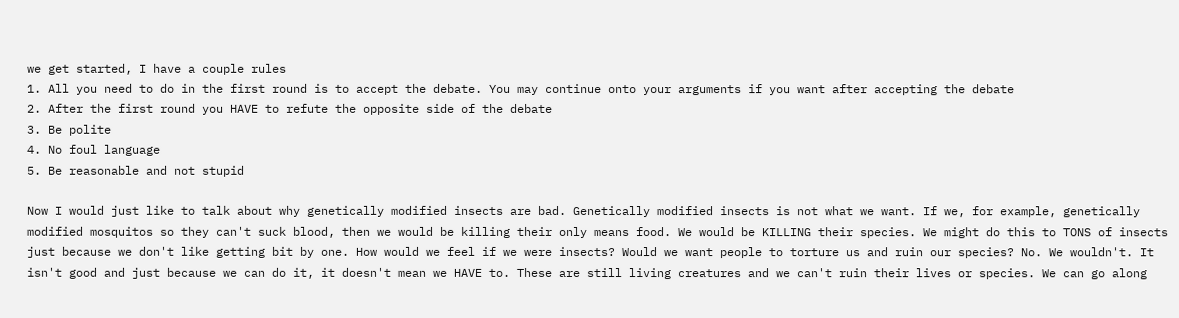we get started, I have a couple rules
1. All you need to do in the first round is to accept the debate. You may continue onto your arguments if you want after accepting the debate
2. After the first round you HAVE to refute the opposite side of the debate
3. Be polite
4. No foul language
5. Be reasonable and not stupid

Now I would just like to talk about why genetically modified insects are bad. Genetically modified insects is not what we want. If we, for example, genetically modified mosquitos so they can't suck blood, then we would be killing their only means food. We would be KILLING their species. We might do this to TONS of insects just because we don't like getting bit by one. How would we feel if we were insects? Would we want people to torture us and ruin our species? No. We wouldn't. It isn't good and just because we can do it, it doesn't mean we HAVE to. These are still living creatures and we can't ruin their lives or species. We can go along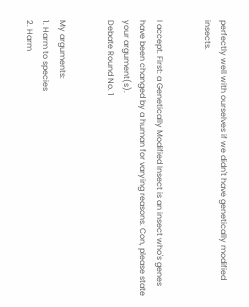perfectly well with ourselves if we didn't have genetically modified insects.


I accept. First: a Genetically Modified Insect is an insect who's genes have been changed by a human for varying reasons. Con, please state your argument(s).
Debate Round No. 1


My arguments:
1. Harm to species
2. Harm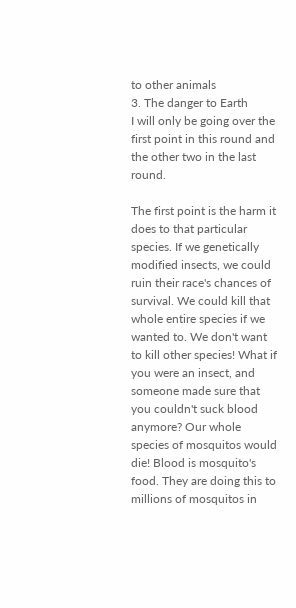to other animals
3. The danger to Earth
I will only be going over the first point in this round and the other two in the last round.

The first point is the harm it does to that particular species. If we genetically modified insects, we could ruin their race's chances of survival. We could kill that whole entire species if we wanted to. We don't want to kill other species! What if you were an insect, and someone made sure that you couldn't suck blood anymore? Our whole species of mosquitos would die! Blood is mosquito's food. They are doing this to millions of mosquitos in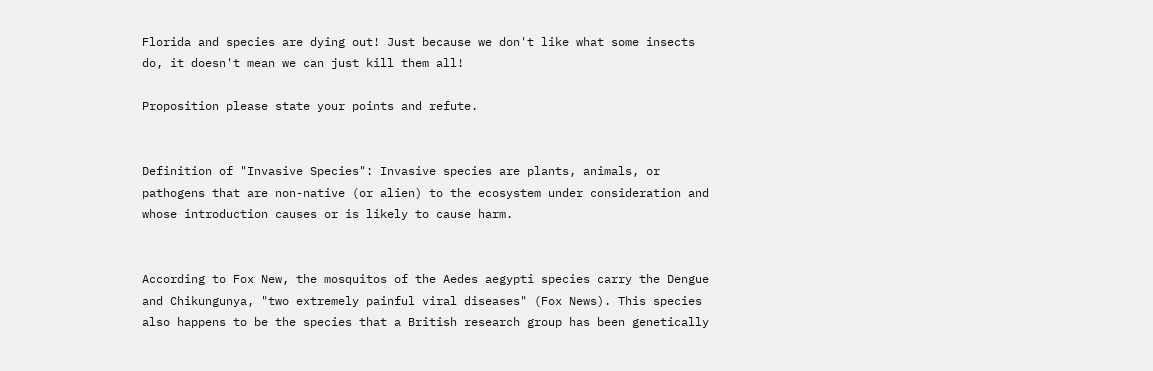Florida and species are dying out! Just because we don't like what some insects do, it doesn't mean we can just kill them all!

Proposition please state your points and refute.


Definition of "Invasive Species": Invasive species are plants, animals, or pathogens that are non-native (or alien) to the ecosystem under consideration and whose introduction causes or is likely to cause harm.


According to Fox New, the mosquitos of the Aedes aegypti species carry the Dengue and Chikungunya, "two extremely painful viral diseases" (Fox News). This species also happens to be the species that a British research group has been genetically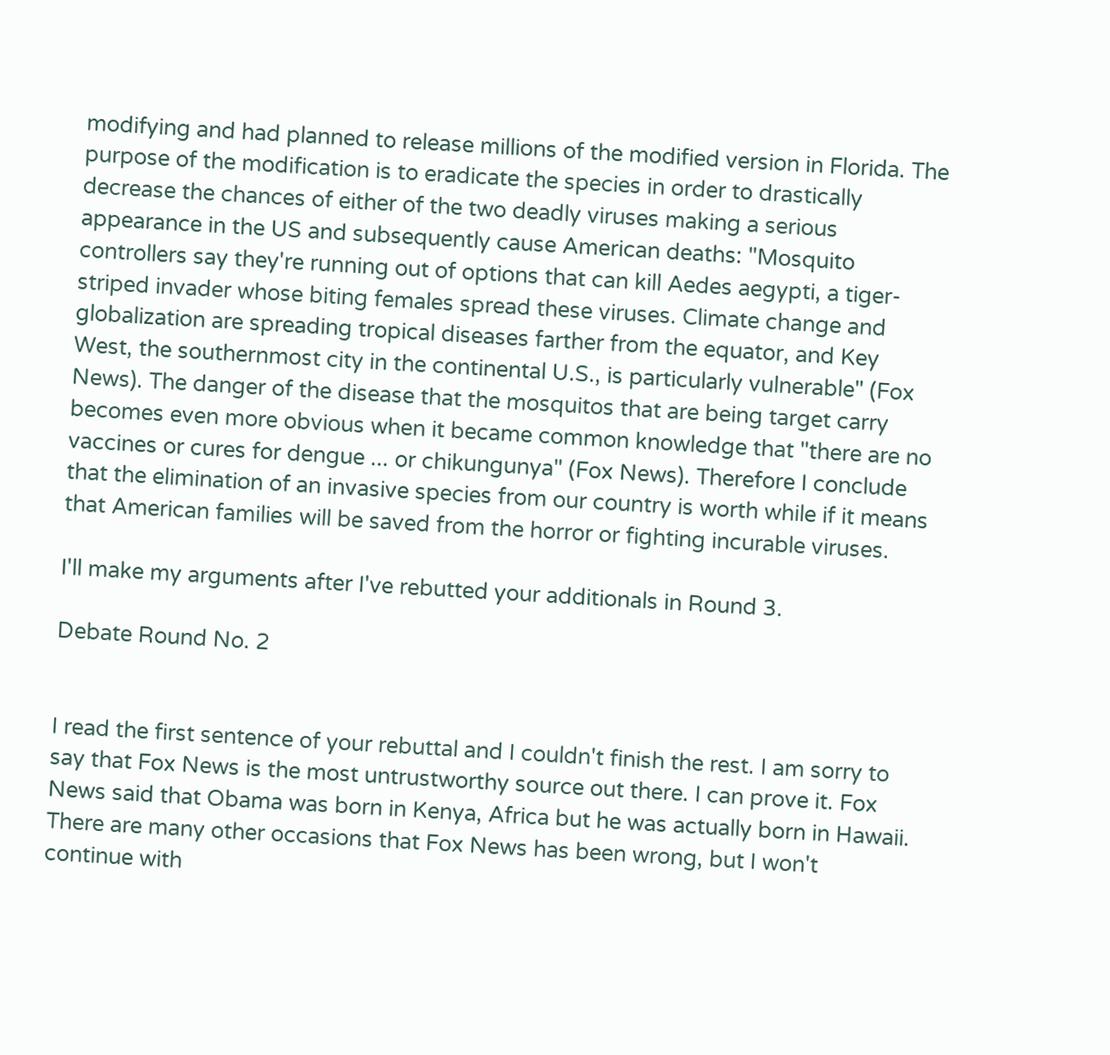modifying and had planned to release millions of the modified version in Florida. The purpose of the modification is to eradicate the species in order to drastically decrease the chances of either of the two deadly viruses making a serious appearance in the US and subsequently cause American deaths: "Mosquito controllers say they're running out of options that can kill Aedes aegypti, a tiger-striped invader whose biting females spread these viruses. Climate change and globalization are spreading tropical diseases farther from the equator, and Key West, the southernmost city in the continental U.S., is particularly vulnerable" (Fox News). The danger of the disease that the mosquitos that are being target carry becomes even more obvious when it became common knowledge that "there are no vaccines or cures for dengue ... or chikungunya" (Fox News). Therefore I conclude that the elimination of an invasive species from our country is worth while if it means that American families will be saved from the horror or fighting incurable viruses.

I'll make my arguments after I've rebutted your additionals in Round 3.

Debate Round No. 2


I read the first sentence of your rebuttal and I couldn't finish the rest. I am sorry to say that Fox News is the most untrustworthy source out there. I can prove it. Fox News said that Obama was born in Kenya, Africa but he was actually born in Hawaii. There are many other occasions that Fox News has been wrong, but I won't continue with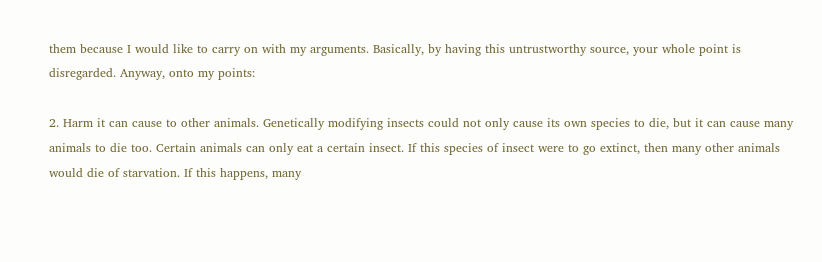them because I would like to carry on with my arguments. Basically, by having this untrustworthy source, your whole point is disregarded. Anyway, onto my points:

2. Harm it can cause to other animals. Genetically modifying insects could not only cause its own species to die, but it can cause many animals to die too. Certain animals can only eat a certain insect. If this species of insect were to go extinct, then many other animals would die of starvation. If this happens, many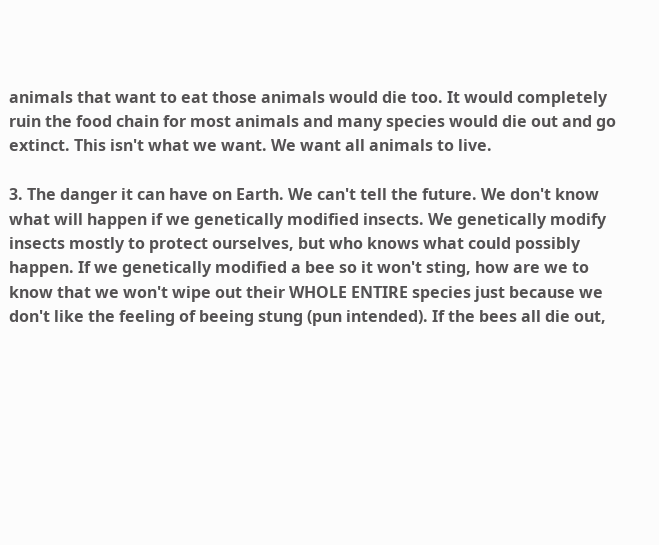animals that want to eat those animals would die too. It would completely ruin the food chain for most animals and many species would die out and go extinct. This isn't what we want. We want all animals to live.

3. The danger it can have on Earth. We can't tell the future. We don't know what will happen if we genetically modified insects. We genetically modify insects mostly to protect ourselves, but who knows what could possibly happen. If we genetically modified a bee so it won't sting, how are we to know that we won't wipe out their WHOLE ENTIRE species just because we don't like the feeling of beeing stung (pun intended). If the bees all die out,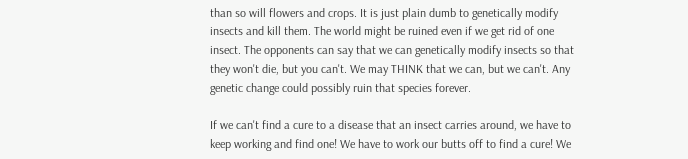than so will flowers and crops. It is just plain dumb to genetically modify insects and kill them. The world might be ruined even if we get rid of one insect. The opponents can say that we can genetically modify insects so that they won't die, but you can't. We may THINK that we can, but we can't. Any genetic change could possibly ruin that species forever.

If we can't find a cure to a disease that an insect carries around, we have to keep working and find one! We have to work our butts off to find a cure! We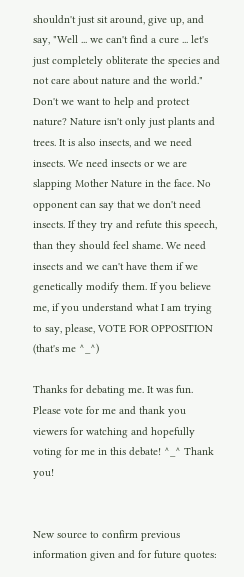shouldn't just sit around, give up, and say, "Well ... we can't find a cure ... let's just completely obliterate the species and not care about nature and the world." Don't we want to help and protect nature? Nature isn't only just plants and trees. It is also insects, and we need insects. We need insects or we are slapping Mother Nature in the face. No opponent can say that we don't need insects. If they try and refute this speech, than they should feel shame. We need insects and we can't have them if we genetically modify them. If you believe me, if you understand what I am trying to say, please, VOTE FOR OPPOSITION (that's me ^_^)

Thanks for debating me. It was fun. Please vote for me and thank you viewers for watching and hopefully voting for me in this debate! ^_^ Thank you!


New source to confirm previous information given and for future quotes: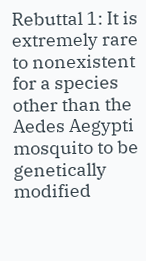Rebuttal 1: It is extremely rare to nonexistent for a species other than the Aedes Aegypti mosquito to be genetically modified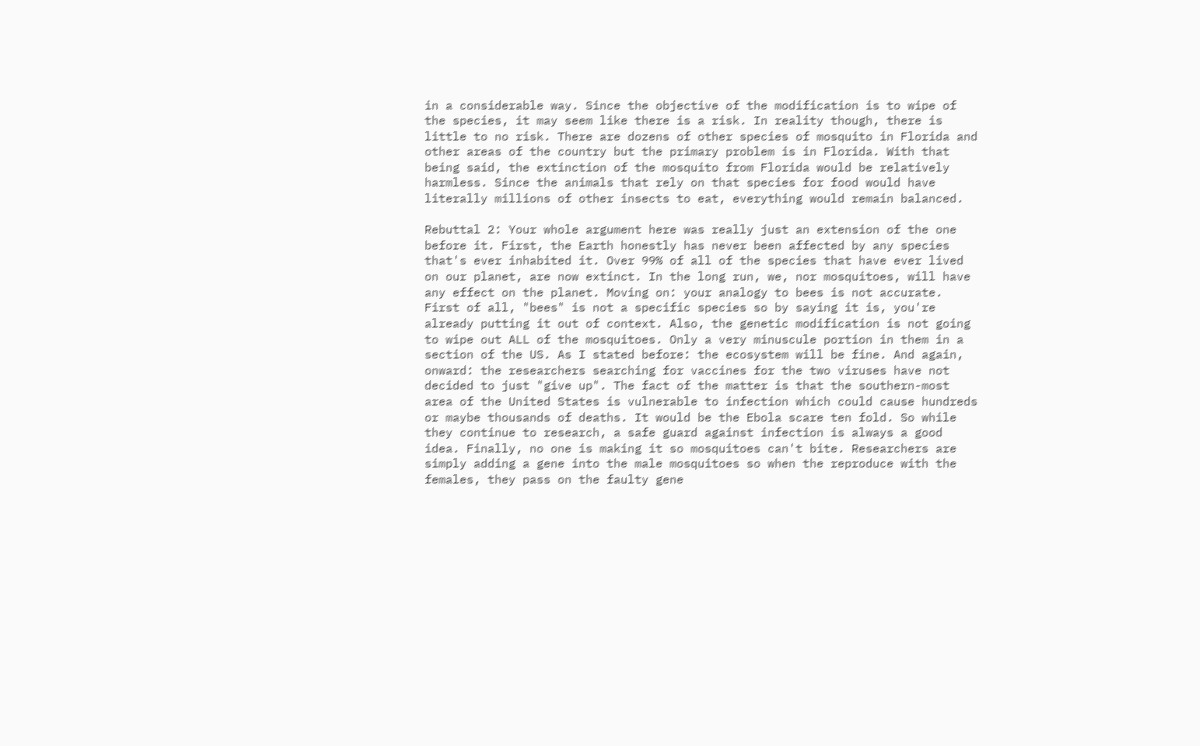in a considerable way. Since the objective of the modification is to wipe of the species, it may seem like there is a risk. In reality though, there is little to no risk. There are dozens of other species of mosquito in Florida and other areas of the country but the primary problem is in Florida. With that being said, the extinction of the mosquito from Florida would be relatively harmless. Since the animals that rely on that species for food would have literally millions of other insects to eat, everything would remain balanced.

Rebuttal 2: Your whole argument here was really just an extension of the one before it. First, the Earth honestly has never been affected by any species that's ever inhabited it. Over 99% of all of the species that have ever lived on our planet, are now extinct. In the long run, we, nor mosquitoes, will have any effect on the planet. Moving on: your analogy to bees is not accurate. First of all, "bees" is not a specific species so by saying it is, you're already putting it out of context. Also, the genetic modification is not going to wipe out ALL of the mosquitoes. Only a very minuscule portion in them in a section of the US. As I stated before: the ecosystem will be fine. And again, onward: the researchers searching for vaccines for the two viruses have not decided to just "give up". The fact of the matter is that the southern-most area of the United States is vulnerable to infection which could cause hundreds or maybe thousands of deaths. It would be the Ebola scare ten fold. So while they continue to research, a safe guard against infection is always a good idea. Finally, no one is making it so mosquitoes can't bite. Researchers are simply adding a gene into the male mosquitoes so when the reproduce with the females, they pass on the faulty gene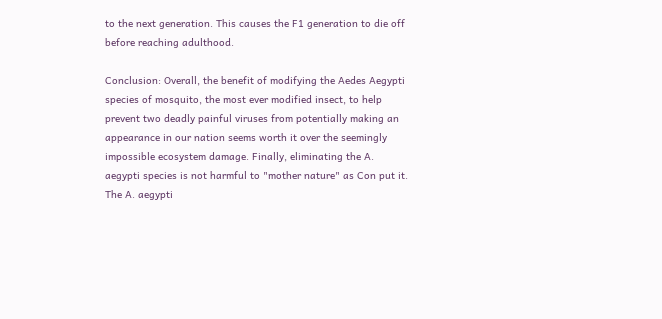to the next generation. This causes the F1 generation to die off before reaching adulthood.

Conclusion: Overall, the benefit of modifying the Aedes Aegypti species of mosquito, the most ever modified insect, to help prevent two deadly painful viruses from potentially making an appearance in our nation seems worth it over the seemingly impossible ecosystem damage. Finally, eliminating the A. aegypti species is not harmful to "mother nature" as Con put it. The A. aegypti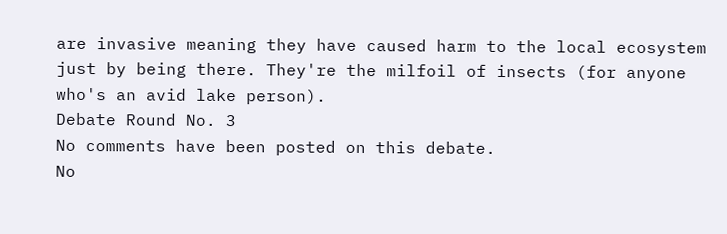are invasive meaning they have caused harm to the local ecosystem just by being there. They're the milfoil of insects (for anyone who's an avid lake person).
Debate Round No. 3
No comments have been posted on this debate.
No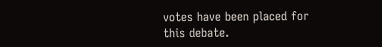votes have been placed for this debate.